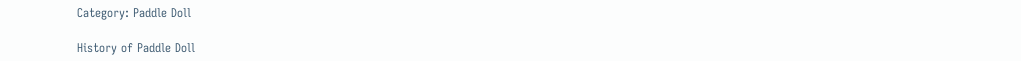Category: Paddle Doll

History of Paddle Doll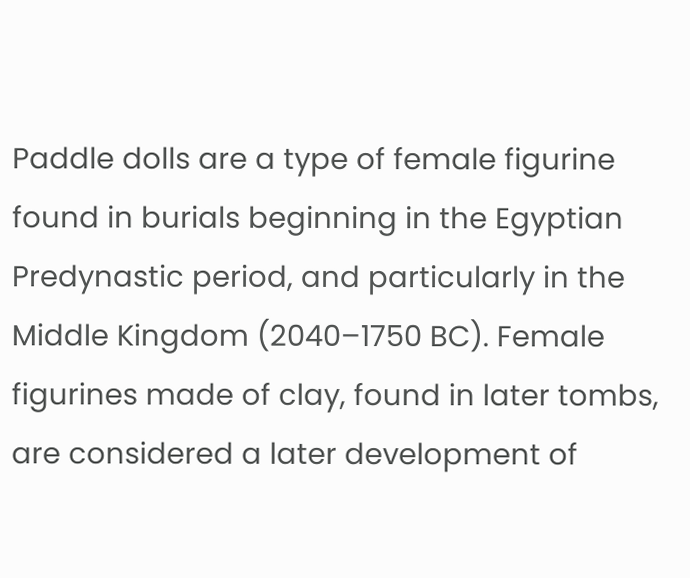Paddle dolls are a type of female figurine found in burials beginning in the Egyptian Predynastic period, and particularly in the Middle Kingdom (2040–1750 BC). Female figurines made of clay, found in later tombs, are considered a later development of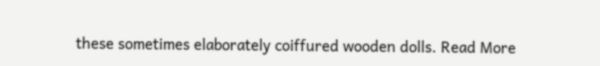these sometimes elaborately coiffured wooden dolls. Read More